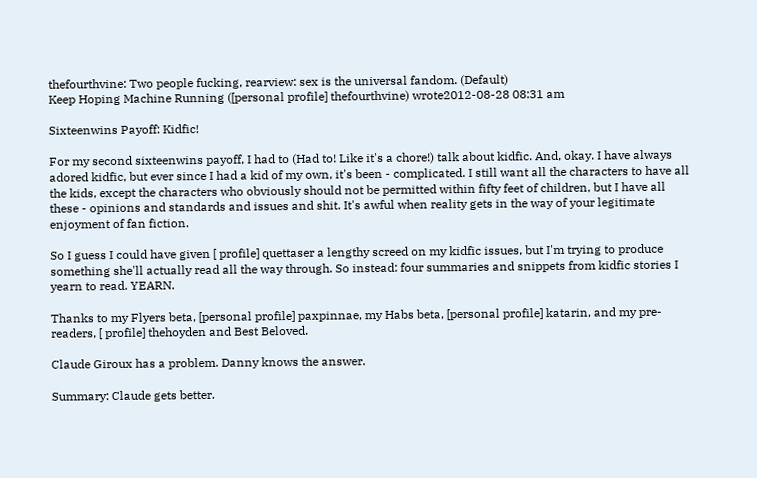thefourthvine: Two people fucking, rearview: sex is the universal fandom. (Default)
Keep Hoping Machine Running ([personal profile] thefourthvine) wrote2012-08-28 08:31 am

Sixteenwins Payoff: Kidfic!

For my second sixteenwins payoff, I had to (Had to! Like it's a chore!) talk about kidfic. And, okay. I have always adored kidfic, but ever since I had a kid of my own, it's been - complicated. I still want all the characters to have all the kids, except the characters who obviously should not be permitted within fifty feet of children, but I have all these - opinions and standards and issues and shit. It's awful when reality gets in the way of your legitimate enjoyment of fan fiction.

So I guess I could have given [ profile] quettaser a lengthy screed on my kidfic issues, but I'm trying to produce something she'll actually read all the way through. So instead: four summaries and snippets from kidfic stories I yearn to read. YEARN.

Thanks to my Flyers beta, [personal profile] paxpinnae, my Habs beta, [personal profile] katarin, and my pre-readers, [ profile] thehoyden and Best Beloved.

Claude Giroux has a problem. Danny knows the answer.

Summary: Claude gets better.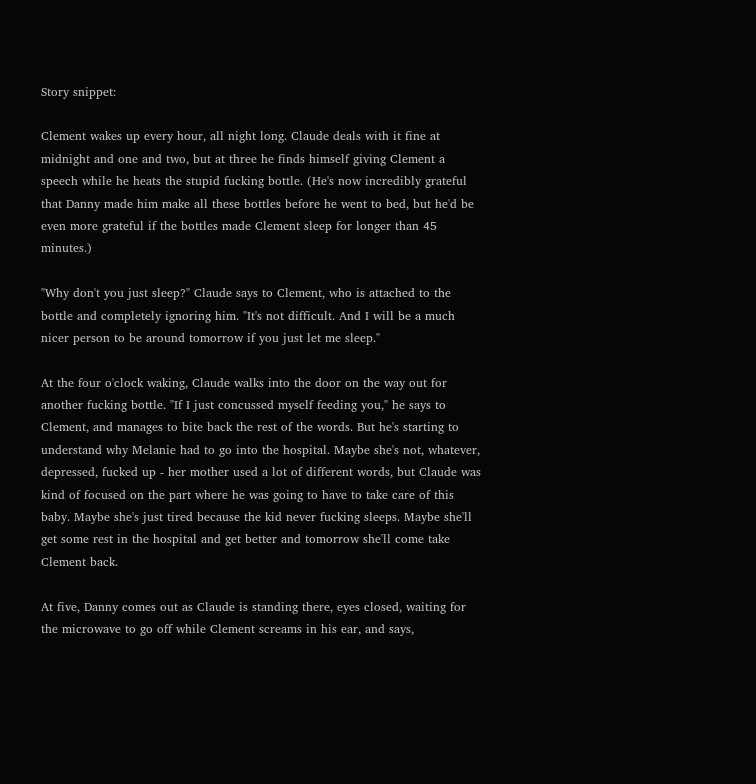Story snippet:

Clement wakes up every hour, all night long. Claude deals with it fine at midnight and one and two, but at three he finds himself giving Clement a speech while he heats the stupid fucking bottle. (He's now incredibly grateful that Danny made him make all these bottles before he went to bed, but he'd be even more grateful if the bottles made Clement sleep for longer than 45 minutes.)

"Why don't you just sleep?" Claude says to Clement, who is attached to the bottle and completely ignoring him. "It's not difficult. And I will be a much nicer person to be around tomorrow if you just let me sleep."

At the four o'clock waking, Claude walks into the door on the way out for another fucking bottle. "If I just concussed myself feeding you," he says to Clement, and manages to bite back the rest of the words. But he's starting to understand why Melanie had to go into the hospital. Maybe she's not, whatever, depressed, fucked up - her mother used a lot of different words, but Claude was kind of focused on the part where he was going to have to take care of this baby. Maybe she's just tired because the kid never fucking sleeps. Maybe she'll get some rest in the hospital and get better and tomorrow she'll come take Clement back.

At five, Danny comes out as Claude is standing there, eyes closed, waiting for the microwave to go off while Clement screams in his ear, and says,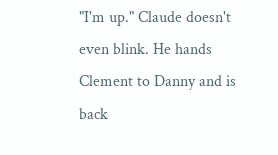"I'm up." Claude doesn't even blink. He hands Clement to Danny and is back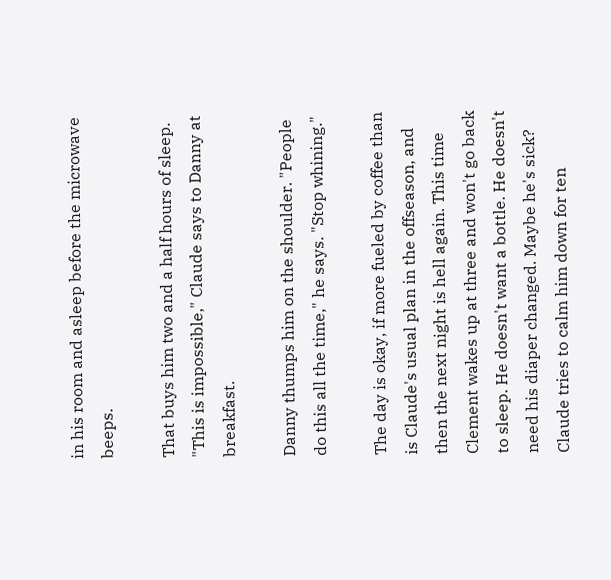in his room and asleep before the microwave beeps.

That buys him two and a half hours of sleep. "This is impossible," Claude says to Danny at breakfast.

Danny thumps him on the shoulder. "People do this all the time," he says. "Stop whining."

The day is okay, if more fueled by coffee than is Claude's usual plan in the offseason, and then the next night is hell again. This time Clement wakes up at three and won't go back to sleep. He doesn't want a bottle. He doesn't need his diaper changed. Maybe he's sick? Claude tries to calm him down for ten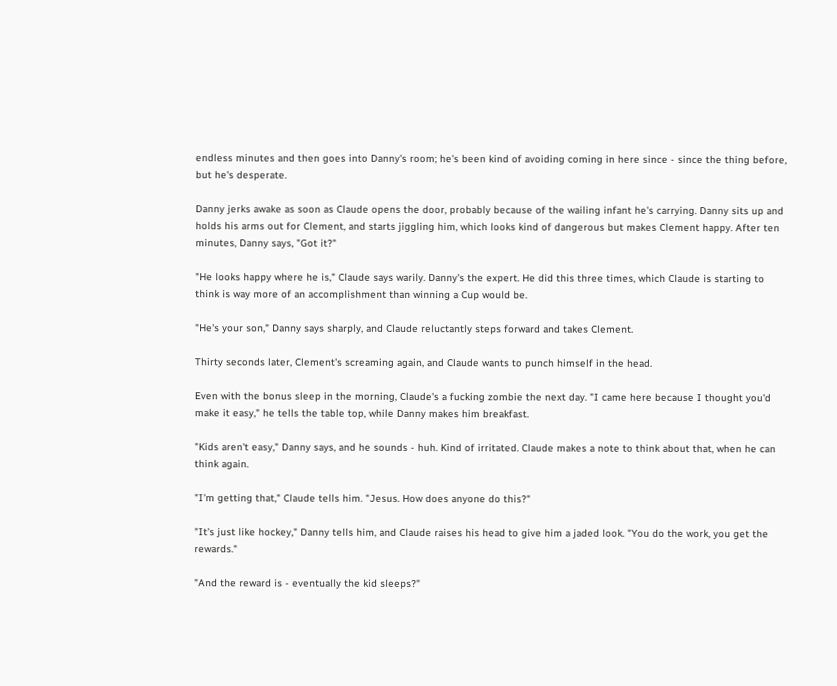endless minutes and then goes into Danny's room; he's been kind of avoiding coming in here since - since the thing before, but he's desperate.

Danny jerks awake as soon as Claude opens the door, probably because of the wailing infant he's carrying. Danny sits up and holds his arms out for Clement, and starts jiggling him, which looks kind of dangerous but makes Clement happy. After ten minutes, Danny says, "Got it?"

"He looks happy where he is," Claude says warily. Danny's the expert. He did this three times, which Claude is starting to think is way more of an accomplishment than winning a Cup would be.

"He's your son," Danny says sharply, and Claude reluctantly steps forward and takes Clement.

Thirty seconds later, Clement's screaming again, and Claude wants to punch himself in the head.

Even with the bonus sleep in the morning, Claude's a fucking zombie the next day. "I came here because I thought you'd make it easy," he tells the table top, while Danny makes him breakfast.

"Kids aren't easy," Danny says, and he sounds - huh. Kind of irritated. Claude makes a note to think about that, when he can think again.

"I'm getting that," Claude tells him. "Jesus. How does anyone do this?"

"It's just like hockey," Danny tells him, and Claude raises his head to give him a jaded look. "You do the work, you get the rewards."

"And the reward is - eventually the kid sleeps?"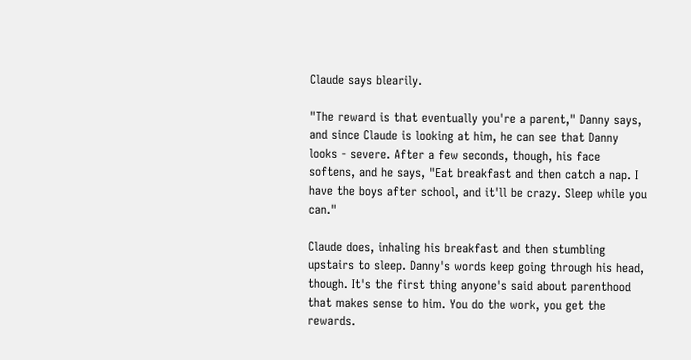Claude says blearily.

"The reward is that eventually you're a parent," Danny says, and since Claude is looking at him, he can see that Danny looks - severe. After a few seconds, though, his face softens, and he says, "Eat breakfast and then catch a nap. I have the boys after school, and it'll be crazy. Sleep while you can."

Claude does, inhaling his breakfast and then stumbling upstairs to sleep. Danny's words keep going through his head, though. It's the first thing anyone's said about parenthood that makes sense to him. You do the work, you get the rewards.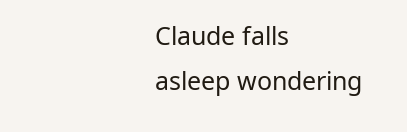Claude falls asleep wondering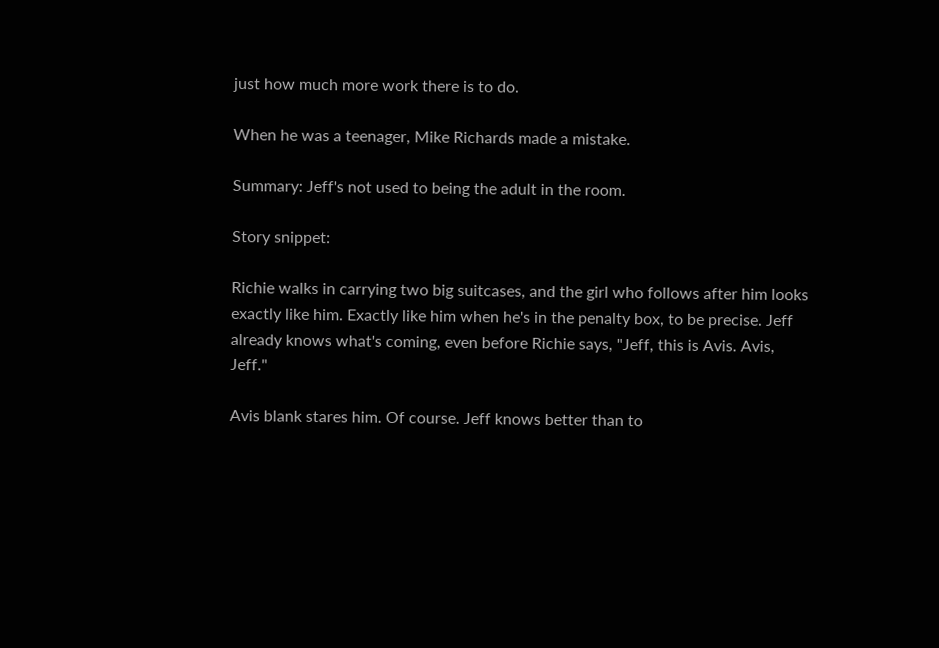just how much more work there is to do.

When he was a teenager, Mike Richards made a mistake.

Summary: Jeff's not used to being the adult in the room.

Story snippet:

Richie walks in carrying two big suitcases, and the girl who follows after him looks exactly like him. Exactly like him when he's in the penalty box, to be precise. Jeff already knows what's coming, even before Richie says, "Jeff, this is Avis. Avis, Jeff."

Avis blank stares him. Of course. Jeff knows better than to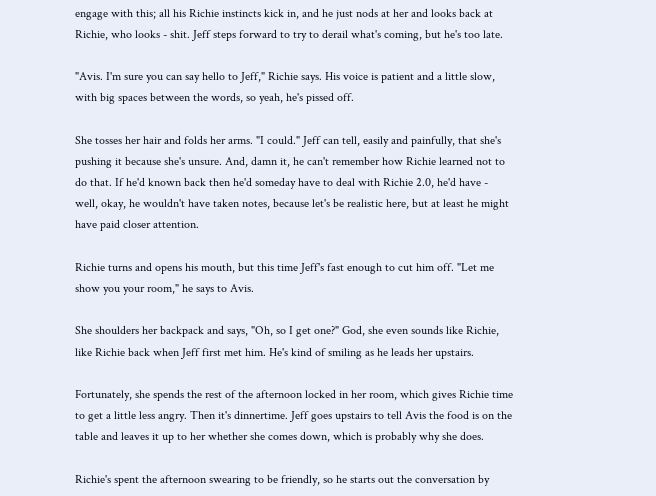engage with this; all his Richie instincts kick in, and he just nods at her and looks back at Richie, who looks - shit. Jeff steps forward to try to derail what's coming, but he's too late.

"Avis. I'm sure you can say hello to Jeff," Richie says. His voice is patient and a little slow, with big spaces between the words, so yeah, he's pissed off.

She tosses her hair and folds her arms. "I could." Jeff can tell, easily and painfully, that she's pushing it because she's unsure. And, damn it, he can't remember how Richie learned not to do that. If he'd known back then he'd someday have to deal with Richie 2.0, he'd have - well, okay, he wouldn't have taken notes, because let's be realistic here, but at least he might have paid closer attention.

Richie turns and opens his mouth, but this time Jeff's fast enough to cut him off. "Let me show you your room," he says to Avis.

She shoulders her backpack and says, "Oh, so I get one?" God, she even sounds like Richie, like Richie back when Jeff first met him. He's kind of smiling as he leads her upstairs.

Fortunately, she spends the rest of the afternoon locked in her room, which gives Richie time to get a little less angry. Then it's dinnertime. Jeff goes upstairs to tell Avis the food is on the table and leaves it up to her whether she comes down, which is probably why she does.

Richie's spent the afternoon swearing to be friendly, so he starts out the conversation by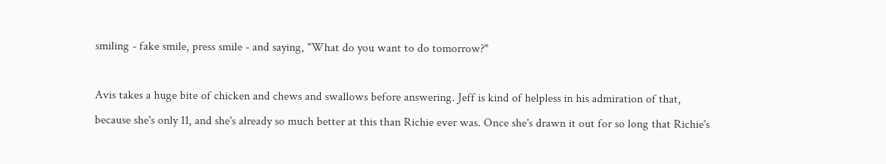smiling - fake smile, press smile - and saying, "What do you want to do tomorrow?"

Avis takes a huge bite of chicken and chews and swallows before answering. Jeff is kind of helpless in his admiration of that, because she's only 11, and she's already so much better at this than Richie ever was. Once she's drawn it out for so long that Richie's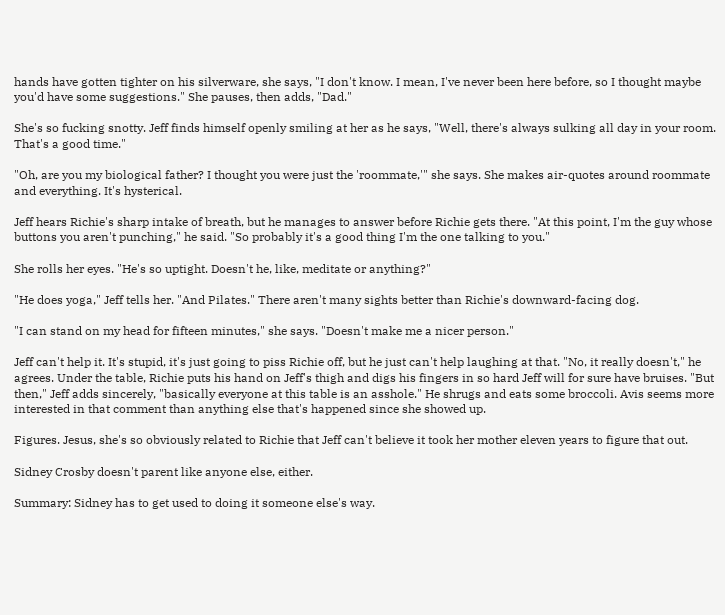hands have gotten tighter on his silverware, she says, "I don't know. I mean, I've never been here before, so I thought maybe you'd have some suggestions." She pauses, then adds, "Dad."

She's so fucking snotty. Jeff finds himself openly smiling at her as he says, "Well, there's always sulking all day in your room. That's a good time."

"Oh, are you my biological father? I thought you were just the 'roommate,'" she says. She makes air-quotes around roommate and everything. It's hysterical.

Jeff hears Richie's sharp intake of breath, but he manages to answer before Richie gets there. "At this point, I'm the guy whose buttons you aren't punching," he said. "So probably it's a good thing I'm the one talking to you."

She rolls her eyes. "He's so uptight. Doesn't he, like, meditate or anything?"

"He does yoga," Jeff tells her. "And Pilates." There aren't many sights better than Richie's downward-facing dog.

"I can stand on my head for fifteen minutes," she says. "Doesn't make me a nicer person."

Jeff can't help it. It's stupid, it's just going to piss Richie off, but he just can't help laughing at that. "No, it really doesn't," he agrees. Under the table, Richie puts his hand on Jeff's thigh and digs his fingers in so hard Jeff will for sure have bruises. "But then," Jeff adds sincerely, "basically everyone at this table is an asshole." He shrugs and eats some broccoli. Avis seems more interested in that comment than anything else that's happened since she showed up.

Figures. Jesus, she's so obviously related to Richie that Jeff can't believe it took her mother eleven years to figure that out.

Sidney Crosby doesn't parent like anyone else, either.

Summary: Sidney has to get used to doing it someone else's way.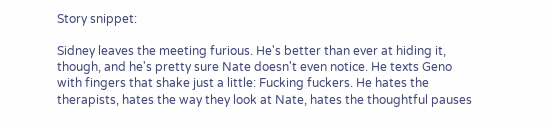Story snippet:

Sidney leaves the meeting furious. He's better than ever at hiding it, though, and he's pretty sure Nate doesn't even notice. He texts Geno with fingers that shake just a little: Fucking fuckers. He hates the therapists, hates the way they look at Nate, hates the thoughtful pauses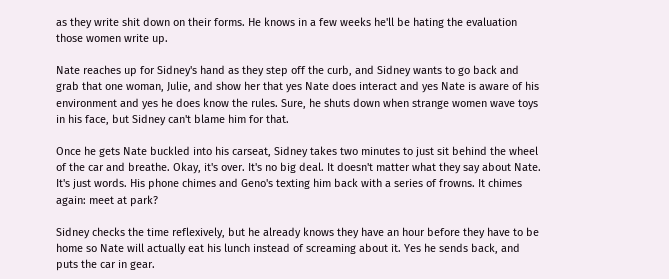as they write shit down on their forms. He knows in a few weeks he'll be hating the evaluation those women write up.

Nate reaches up for Sidney's hand as they step off the curb, and Sidney wants to go back and grab that one woman, Julie, and show her that yes Nate does interact and yes Nate is aware of his environment and yes he does know the rules. Sure, he shuts down when strange women wave toys in his face, but Sidney can't blame him for that.

Once he gets Nate buckled into his carseat, Sidney takes two minutes to just sit behind the wheel of the car and breathe. Okay, it's over. It's no big deal. It doesn't matter what they say about Nate. It's just words. His phone chimes and Geno's texting him back with a series of frowns. It chimes again: meet at park?

Sidney checks the time reflexively, but he already knows they have an hour before they have to be home so Nate will actually eat his lunch instead of screaming about it. Yes he sends back, and puts the car in gear.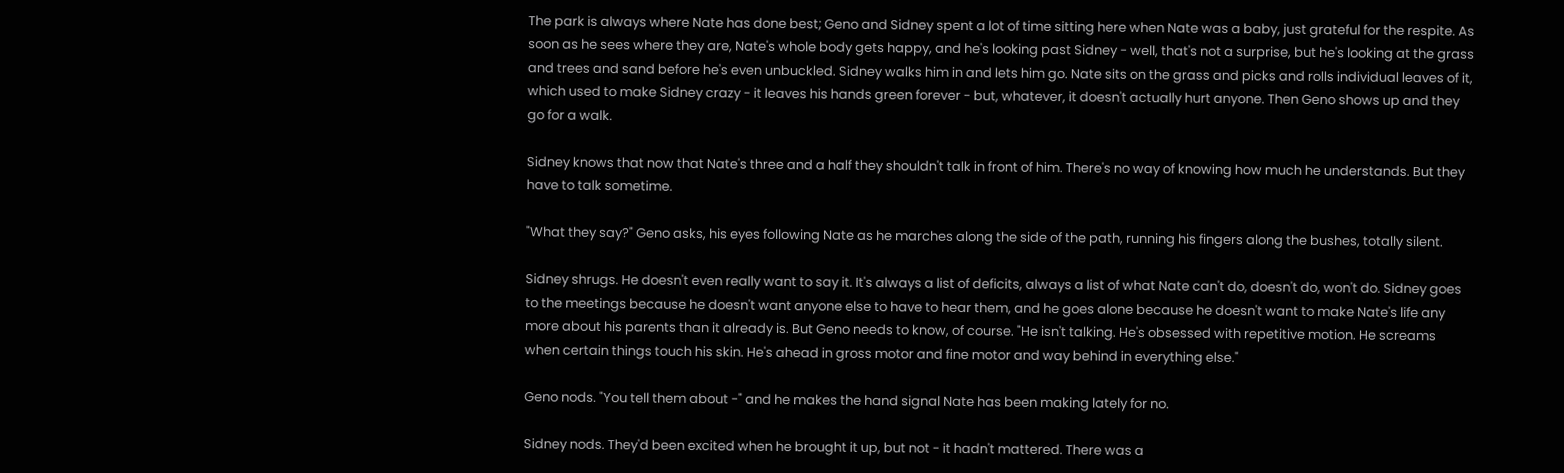The park is always where Nate has done best; Geno and Sidney spent a lot of time sitting here when Nate was a baby, just grateful for the respite. As soon as he sees where they are, Nate's whole body gets happy, and he's looking past Sidney - well, that's not a surprise, but he's looking at the grass and trees and sand before he's even unbuckled. Sidney walks him in and lets him go. Nate sits on the grass and picks and rolls individual leaves of it, which used to make Sidney crazy - it leaves his hands green forever - but, whatever, it doesn't actually hurt anyone. Then Geno shows up and they go for a walk.

Sidney knows that now that Nate's three and a half they shouldn't talk in front of him. There's no way of knowing how much he understands. But they have to talk sometime.

"What they say?" Geno asks, his eyes following Nate as he marches along the side of the path, running his fingers along the bushes, totally silent.

Sidney shrugs. He doesn't even really want to say it. It's always a list of deficits, always a list of what Nate can't do, doesn't do, won't do. Sidney goes to the meetings because he doesn't want anyone else to have to hear them, and he goes alone because he doesn't want to make Nate's life any more about his parents than it already is. But Geno needs to know, of course. "He isn't talking. He's obsessed with repetitive motion. He screams when certain things touch his skin. He's ahead in gross motor and fine motor and way behind in everything else."

Geno nods. "You tell them about -" and he makes the hand signal Nate has been making lately for no.

Sidney nods. They'd been excited when he brought it up, but not - it hadn't mattered. There was a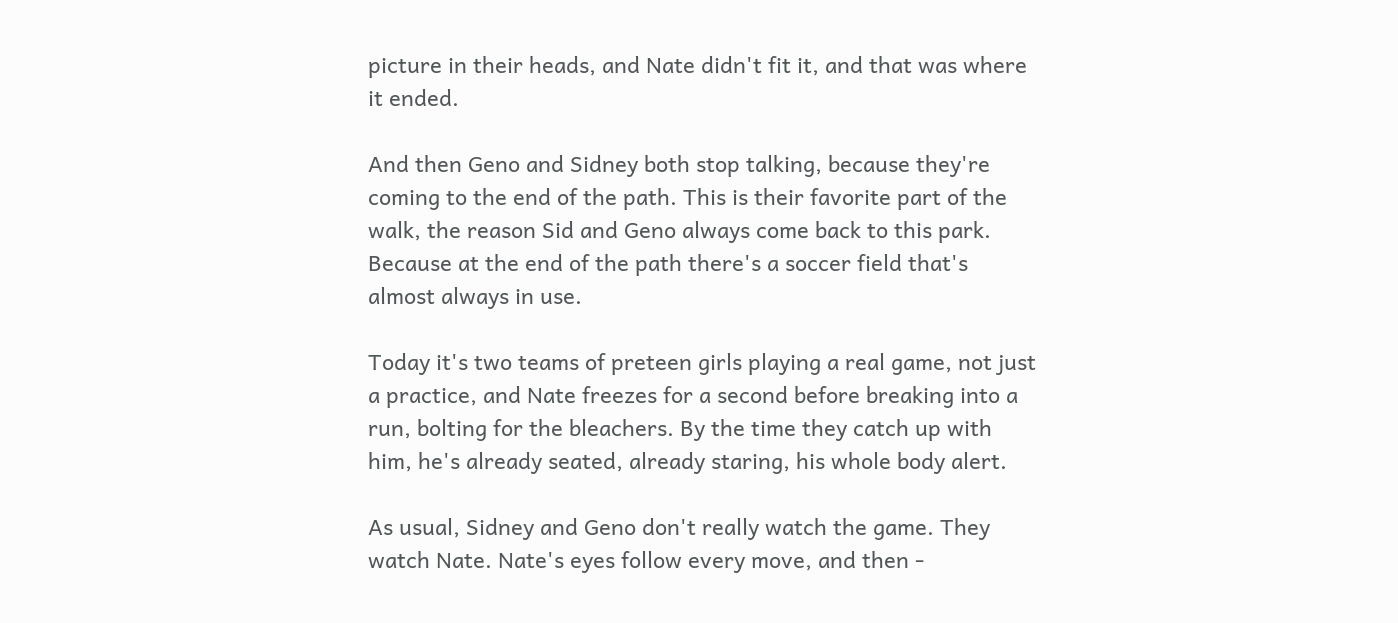picture in their heads, and Nate didn't fit it, and that was where it ended.

And then Geno and Sidney both stop talking, because they're coming to the end of the path. This is their favorite part of the walk, the reason Sid and Geno always come back to this park. Because at the end of the path there's a soccer field that's almost always in use.

Today it's two teams of preteen girls playing a real game, not just a practice, and Nate freezes for a second before breaking into a run, bolting for the bleachers. By the time they catch up with him, he's already seated, already staring, his whole body alert.

As usual, Sidney and Geno don't really watch the game. They watch Nate. Nate's eyes follow every move, and then -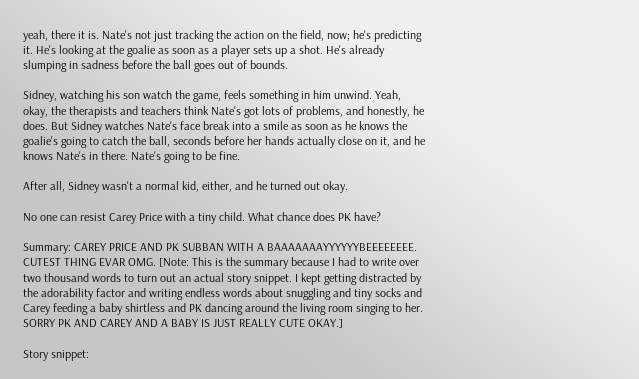yeah, there it is. Nate's not just tracking the action on the field, now; he's predicting it. He's looking at the goalie as soon as a player sets up a shot. He's already slumping in sadness before the ball goes out of bounds.

Sidney, watching his son watch the game, feels something in him unwind. Yeah, okay, the therapists and teachers think Nate's got lots of problems, and honestly, he does. But Sidney watches Nate's face break into a smile as soon as he knows the goalie's going to catch the ball, seconds before her hands actually close on it, and he knows Nate's in there. Nate's going to be fine.

After all, Sidney wasn't a normal kid, either, and he turned out okay.

No one can resist Carey Price with a tiny child. What chance does PK have?

Summary: CAREY PRICE AND PK SUBBAN WITH A BAAAAAAAYYYYYYBEEEEEEEE. CUTEST THING EVAR OMG. [Note: This is the summary because I had to write over two thousand words to turn out an actual story snippet. I kept getting distracted by the adorability factor and writing endless words about snuggling and tiny socks and Carey feeding a baby shirtless and PK dancing around the living room singing to her. SORRY PK AND CAREY AND A BABY IS JUST REALLY CUTE OKAY.]

Story snippet: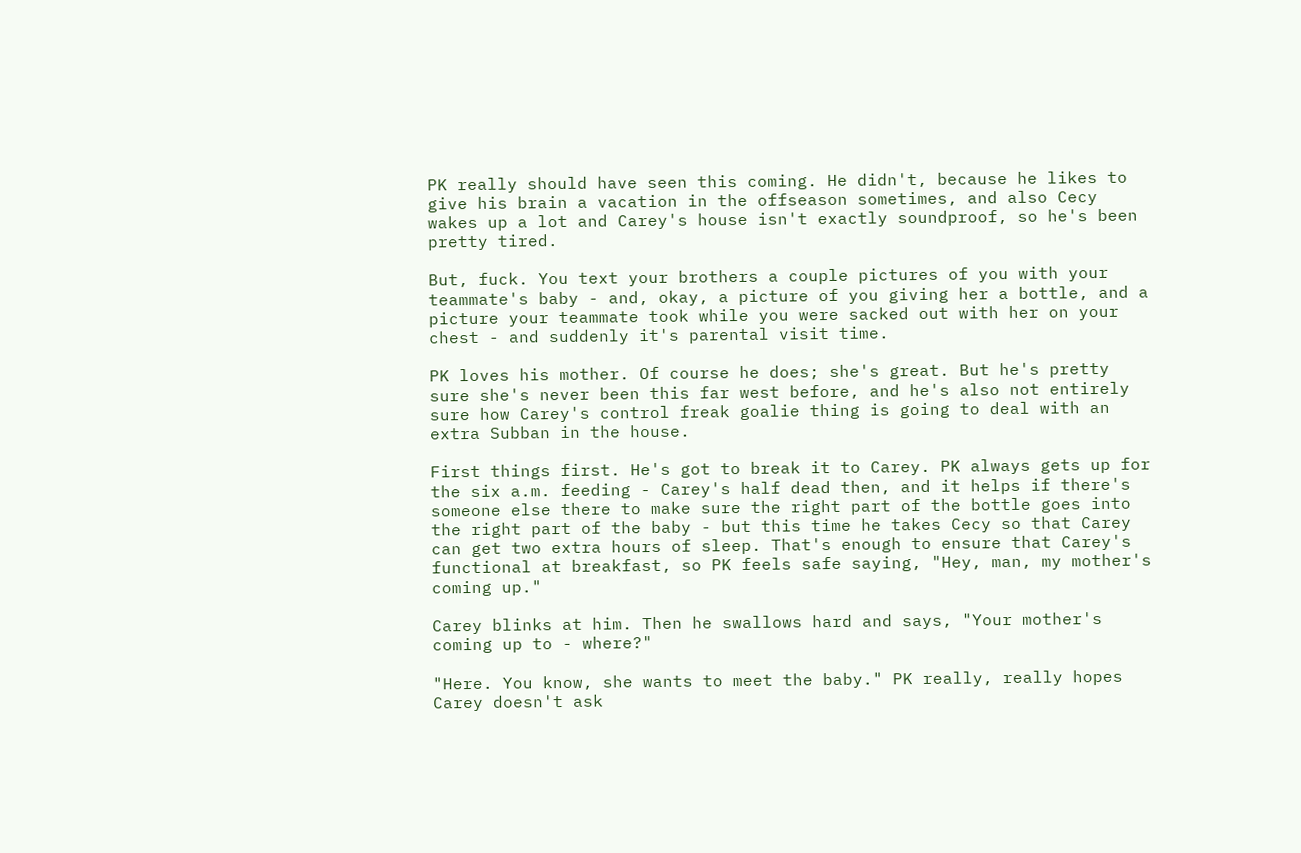PK really should have seen this coming. He didn't, because he likes to give his brain a vacation in the offseason sometimes, and also Cecy wakes up a lot and Carey's house isn't exactly soundproof, so he's been pretty tired.

But, fuck. You text your brothers a couple pictures of you with your teammate's baby - and, okay, a picture of you giving her a bottle, and a picture your teammate took while you were sacked out with her on your chest - and suddenly it's parental visit time.

PK loves his mother. Of course he does; she's great. But he's pretty sure she's never been this far west before, and he's also not entirely sure how Carey's control freak goalie thing is going to deal with an extra Subban in the house.

First things first. He's got to break it to Carey. PK always gets up for the six a.m. feeding - Carey's half dead then, and it helps if there's someone else there to make sure the right part of the bottle goes into the right part of the baby - but this time he takes Cecy so that Carey can get two extra hours of sleep. That's enough to ensure that Carey's functional at breakfast, so PK feels safe saying, "Hey, man, my mother's coming up."

Carey blinks at him. Then he swallows hard and says, "Your mother's coming up to - where?"

"Here. You know, she wants to meet the baby." PK really, really hopes Carey doesn't ask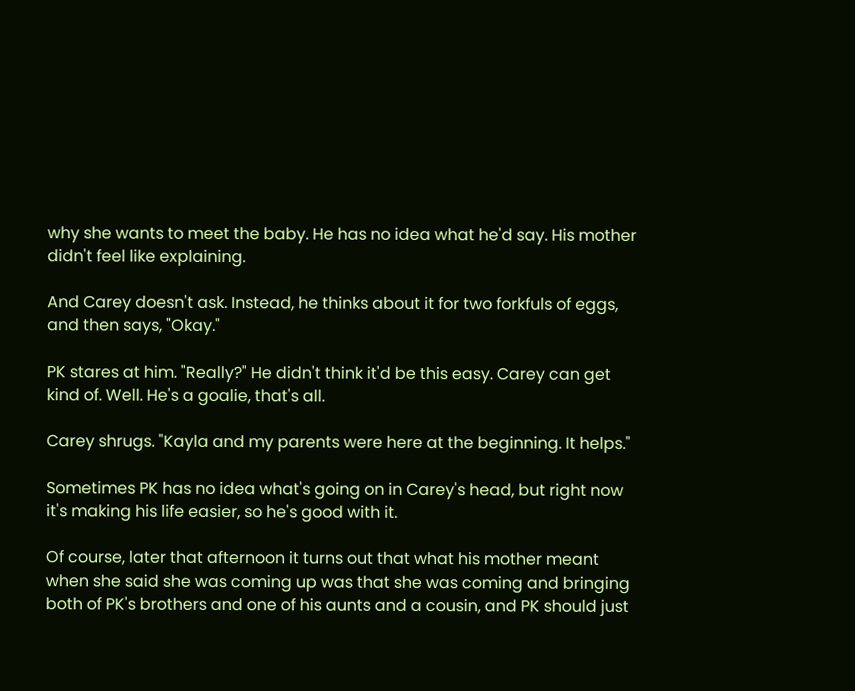why she wants to meet the baby. He has no idea what he'd say. His mother didn't feel like explaining.

And Carey doesn't ask. Instead, he thinks about it for two forkfuls of eggs, and then says, "Okay."

PK stares at him. "Really?" He didn't think it'd be this easy. Carey can get kind of. Well. He's a goalie, that's all.

Carey shrugs. "Kayla and my parents were here at the beginning. It helps."

Sometimes PK has no idea what's going on in Carey's head, but right now it's making his life easier, so he's good with it.

Of course, later that afternoon it turns out that what his mother meant when she said she was coming up was that she was coming and bringing both of PK's brothers and one of his aunts and a cousin, and PK should just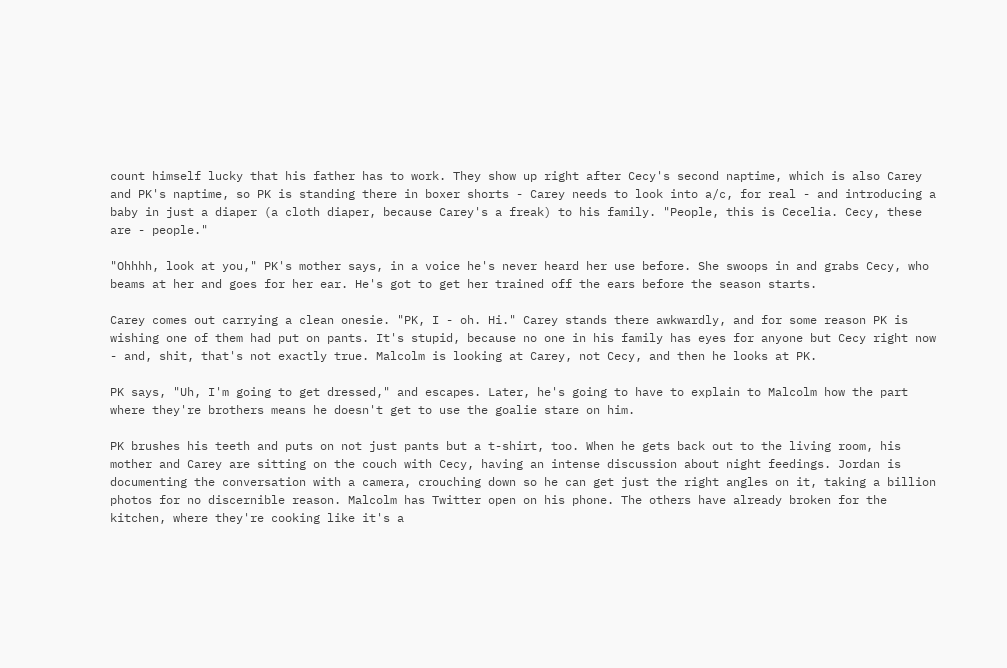count himself lucky that his father has to work. They show up right after Cecy's second naptime, which is also Carey and PK's naptime, so PK is standing there in boxer shorts - Carey needs to look into a/c, for real - and introducing a baby in just a diaper (a cloth diaper, because Carey's a freak) to his family. "People, this is Cecelia. Cecy, these are - people."

"Ohhhh, look at you," PK's mother says, in a voice he's never heard her use before. She swoops in and grabs Cecy, who beams at her and goes for her ear. He's got to get her trained off the ears before the season starts.

Carey comes out carrying a clean onesie. "PK, I - oh. Hi." Carey stands there awkwardly, and for some reason PK is wishing one of them had put on pants. It's stupid, because no one in his family has eyes for anyone but Cecy right now - and, shit, that's not exactly true. Malcolm is looking at Carey, not Cecy, and then he looks at PK.

PK says, "Uh, I'm going to get dressed," and escapes. Later, he's going to have to explain to Malcolm how the part where they're brothers means he doesn't get to use the goalie stare on him.

PK brushes his teeth and puts on not just pants but a t-shirt, too. When he gets back out to the living room, his mother and Carey are sitting on the couch with Cecy, having an intense discussion about night feedings. Jordan is documenting the conversation with a camera, crouching down so he can get just the right angles on it, taking a billion photos for no discernible reason. Malcolm has Twitter open on his phone. The others have already broken for the kitchen, where they're cooking like it's a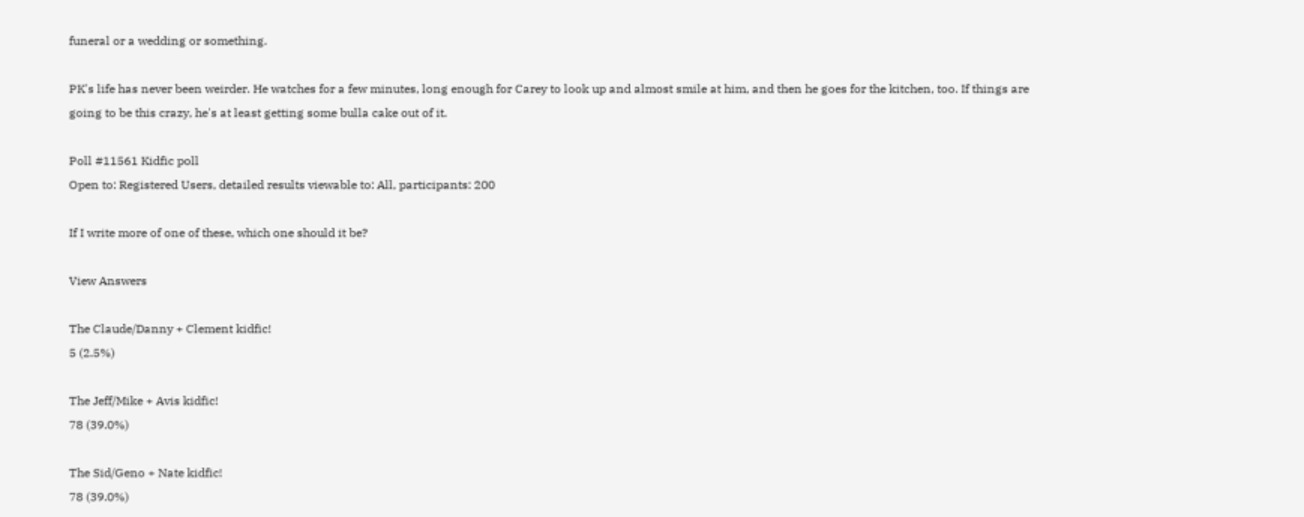funeral or a wedding or something.

PK's life has never been weirder. He watches for a few minutes, long enough for Carey to look up and almost smile at him, and then he goes for the kitchen, too. If things are going to be this crazy, he's at least getting some bulla cake out of it.

Poll #11561 Kidfic poll
Open to: Registered Users, detailed results viewable to: All, participants: 200

If I write more of one of these, which one should it be?

View Answers

The Claude/Danny + Clement kidfic!
5 (2.5%)

The Jeff/Mike + Avis kidfic!
78 (39.0%)

The Sid/Geno + Nate kidfic!
78 (39.0%)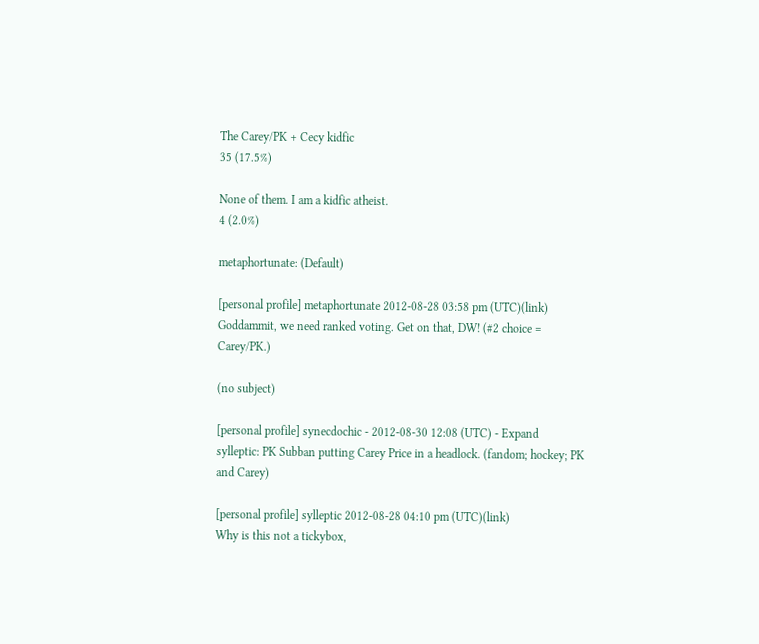The Carey/PK + Cecy kidfic
35 (17.5%)

None of them. I am a kidfic atheist.
4 (2.0%)

metaphortunate: (Default)

[personal profile] metaphortunate 2012-08-28 03:58 pm (UTC)(link)
Goddammit, we need ranked voting. Get on that, DW! (#2 choice = Carey/PK.)

(no subject)

[personal profile] synecdochic - 2012-08-30 12:08 (UTC) - Expand
sylleptic: PK Subban putting Carey Price in a headlock. (fandom; hockey; PK and Carey)

[personal profile] sylleptic 2012-08-28 04:10 pm (UTC)(link)
Why is this not a tickybox,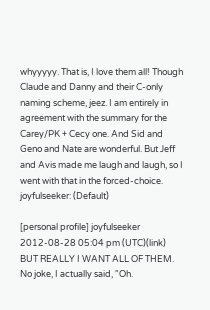whyyyyy. That is, I love them all! Though Claude and Danny and their C-only naming scheme, jeez. I am entirely in agreement with the summary for the Carey/PK + Cecy one. And Sid and Geno and Nate are wonderful. But Jeff and Avis made me laugh and laugh, so I went with that in the forced-choice.
joyfulseeker: (Default)

[personal profile] joyfulseeker 2012-08-28 05:04 pm (UTC)(link)
BUT REALLY I WANT ALL OF THEM. No joke, I actually said, "Oh.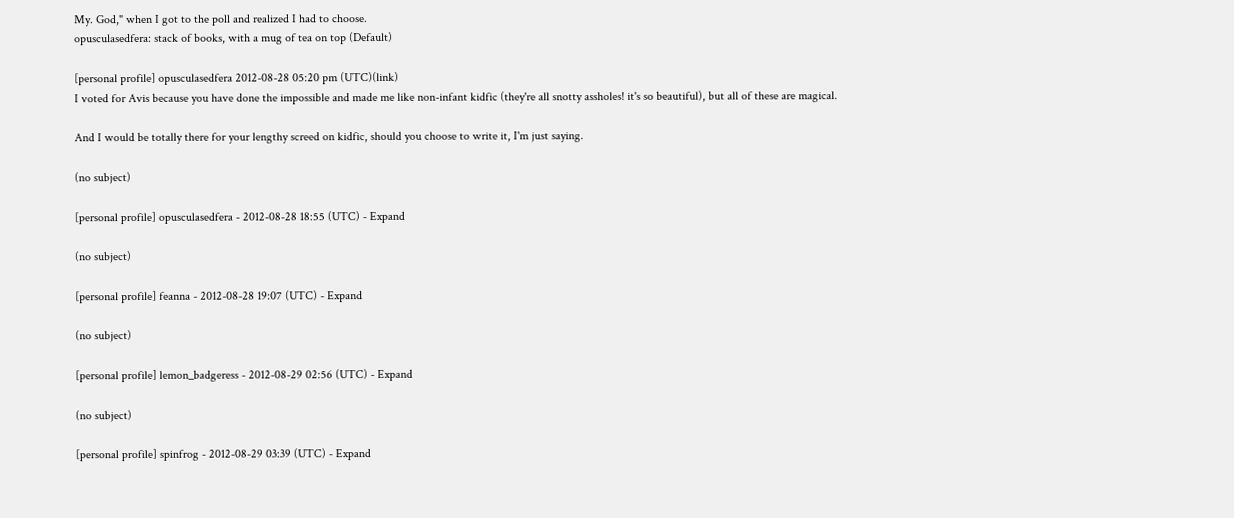My. God," when I got to the poll and realized I had to choose.
opusculasedfera: stack of books, with a mug of tea on top (Default)

[personal profile] opusculasedfera 2012-08-28 05:20 pm (UTC)(link)
I voted for Avis because you have done the impossible and made me like non-infant kidfic (they're all snotty assholes! it's so beautiful), but all of these are magical.

And I would be totally there for your lengthy screed on kidfic, should you choose to write it, I'm just saying.

(no subject)

[personal profile] opusculasedfera - 2012-08-28 18:55 (UTC) - Expand

(no subject)

[personal profile] feanna - 2012-08-28 19:07 (UTC) - Expand

(no subject)

[personal profile] lemon_badgeress - 2012-08-29 02:56 (UTC) - Expand

(no subject)

[personal profile] spinfrog - 2012-08-29 03:39 (UTC) - Expand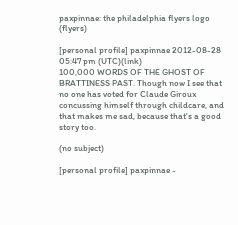paxpinnae: the philadelphia flyers logo (flyers)

[personal profile] paxpinnae 2012-08-28 05:47 pm (UTC)(link)
100,000 WORDS OF THE GHOST OF BRATTINESS PAST. Though now I see that no one has voted for Claude Giroux concussing himself through childcare, and that makes me sad, because that's a good story too.

(no subject)

[personal profile] paxpinnae -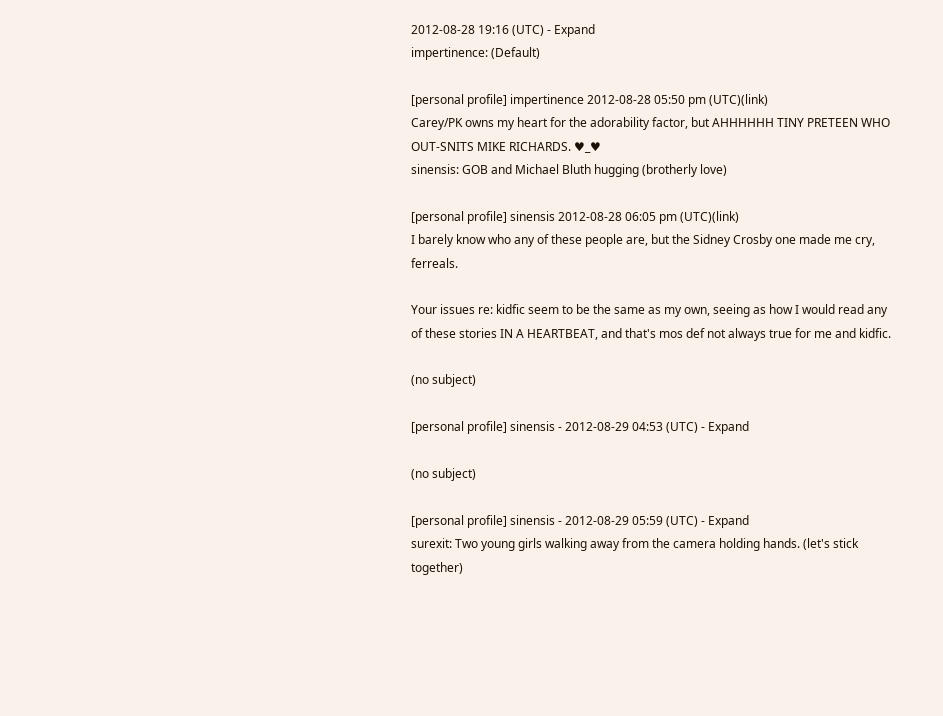2012-08-28 19:16 (UTC) - Expand
impertinence: (Default)

[personal profile] impertinence 2012-08-28 05:50 pm (UTC)(link)
Carey/PK owns my heart for the adorability factor, but AHHHHHH TINY PRETEEN WHO OUT-SNITS MIKE RICHARDS. ♥_♥
sinensis: GOB and Michael Bluth hugging (brotherly love)

[personal profile] sinensis 2012-08-28 06:05 pm (UTC)(link)
I barely know who any of these people are, but the Sidney Crosby one made me cry, ferreals.

Your issues re: kidfic seem to be the same as my own, seeing as how I would read any of these stories IN A HEARTBEAT, and that's mos def not always true for me and kidfic.

(no subject)

[personal profile] sinensis - 2012-08-29 04:53 (UTC) - Expand

(no subject)

[personal profile] sinensis - 2012-08-29 05:59 (UTC) - Expand
surexit: Two young girls walking away from the camera holding hands. (let's stick together)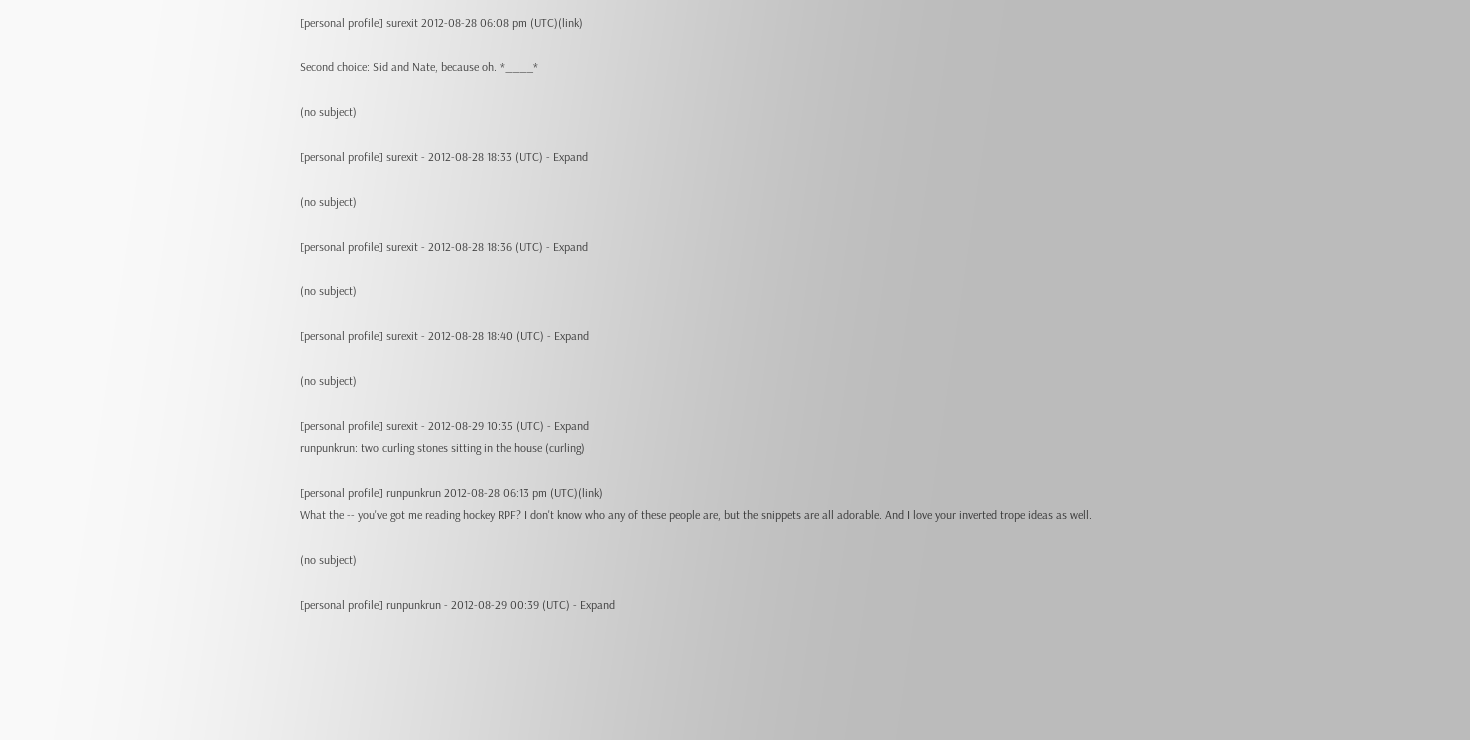[personal profile] surexit 2012-08-28 06:08 pm (UTC)(link)

Second choice: Sid and Nate, because oh. *____*

(no subject)

[personal profile] surexit - 2012-08-28 18:33 (UTC) - Expand

(no subject)

[personal profile] surexit - 2012-08-28 18:36 (UTC) - Expand

(no subject)

[personal profile] surexit - 2012-08-28 18:40 (UTC) - Expand

(no subject)

[personal profile] surexit - 2012-08-29 10:35 (UTC) - Expand
runpunkrun: two curling stones sitting in the house (curling)

[personal profile] runpunkrun 2012-08-28 06:13 pm (UTC)(link)
What the -- you've got me reading hockey RPF? I don't know who any of these people are, but the snippets are all adorable. And I love your inverted trope ideas as well.

(no subject)

[personal profile] runpunkrun - 2012-08-29 00:39 (UTC) - Expand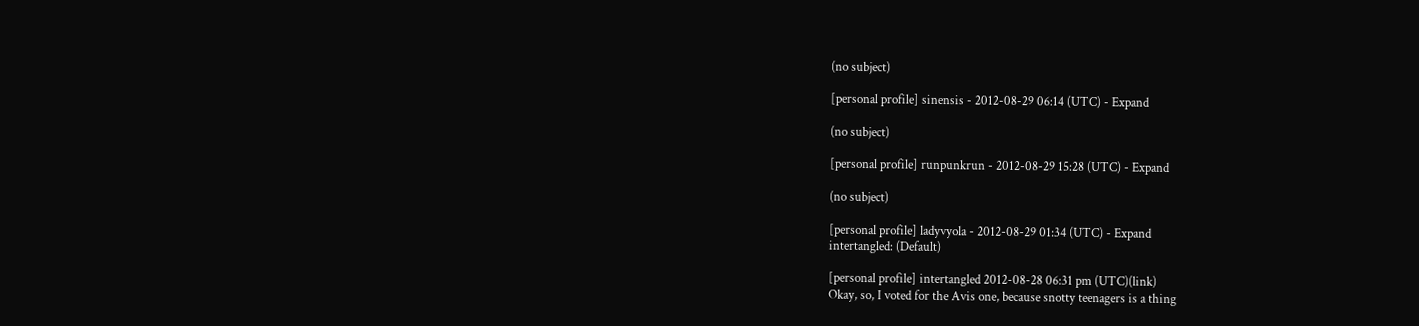(no subject)

[personal profile] sinensis - 2012-08-29 06:14 (UTC) - Expand

(no subject)

[personal profile] runpunkrun - 2012-08-29 15:28 (UTC) - Expand

(no subject)

[personal profile] ladyvyola - 2012-08-29 01:34 (UTC) - Expand
intertangled: (Default)

[personal profile] intertangled 2012-08-28 06:31 pm (UTC)(link)
Okay, so, I voted for the Avis one, because snotty teenagers is a thing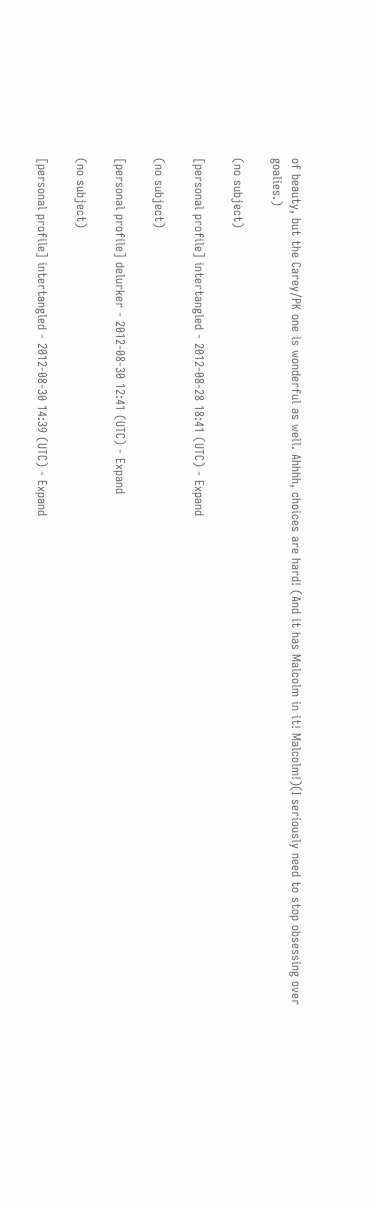of beauty, but the Carey/PK one is wonderful as well. Ahhhh, choices are hard! (And it has Malcolm in it! Malcolm!)(I seriously need to stop obsessing over goalies.)

(no subject)

[personal profile] intertangled - 2012-08-28 18:41 (UTC) - Expand

(no subject)

[personal profile] delurker - 2012-08-30 12:41 (UTC) - Expand

(no subject)

[personal profile] intertangled - 2012-08-30 14:39 (UTC) - Expand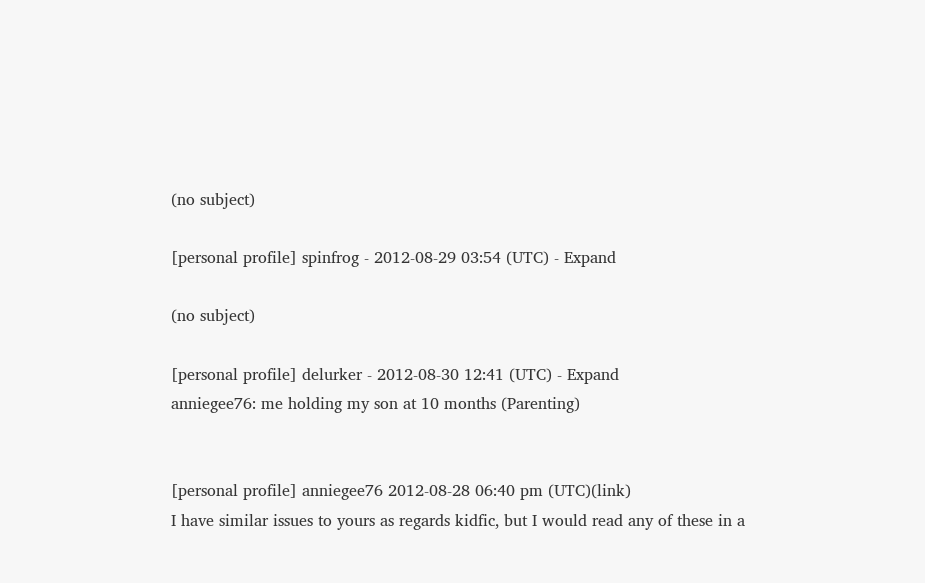(no subject)

[personal profile] spinfrog - 2012-08-29 03:54 (UTC) - Expand

(no subject)

[personal profile] delurker - 2012-08-30 12:41 (UTC) - Expand
anniegee76: me holding my son at 10 months (Parenting)


[personal profile] anniegee76 2012-08-28 06:40 pm (UTC)(link)
I have similar issues to yours as regards kidfic, but I would read any of these in a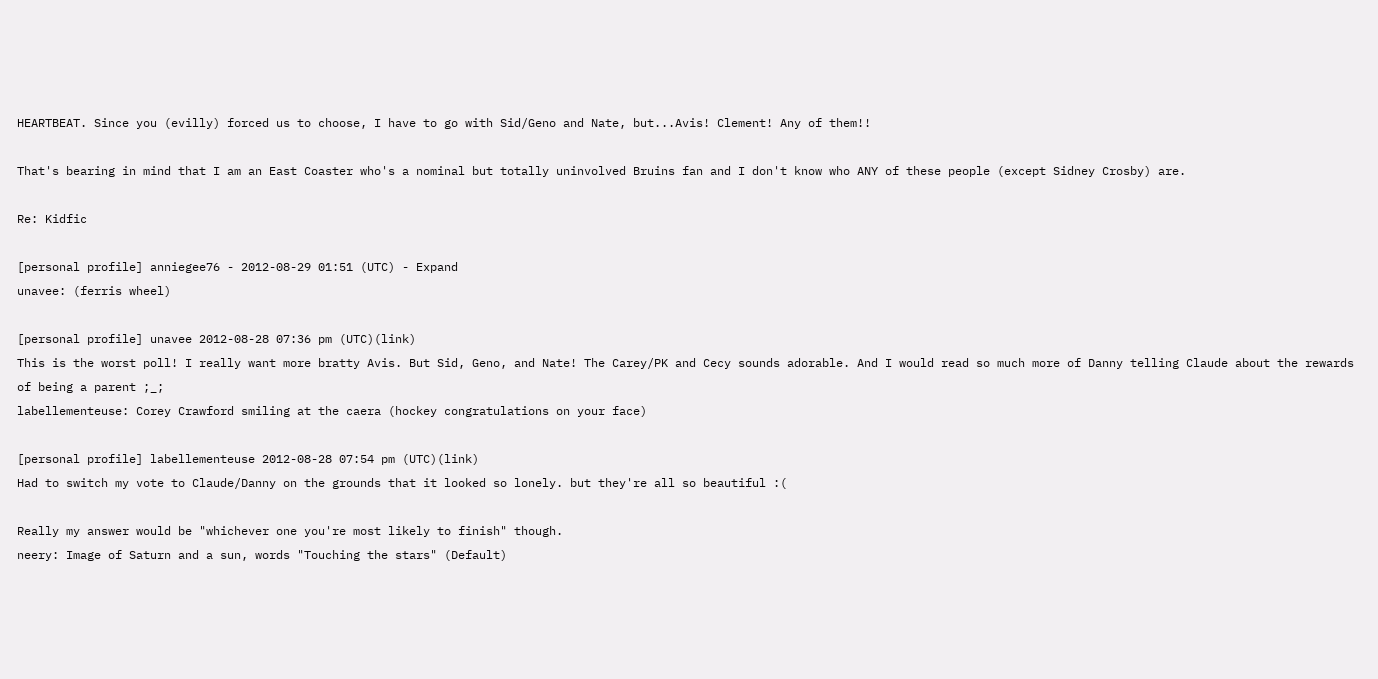HEARTBEAT. Since you (evilly) forced us to choose, I have to go with Sid/Geno and Nate, but...Avis! Clement! Any of them!!

That's bearing in mind that I am an East Coaster who's a nominal but totally uninvolved Bruins fan and I don't know who ANY of these people (except Sidney Crosby) are.

Re: Kidfic

[personal profile] anniegee76 - 2012-08-29 01:51 (UTC) - Expand
unavee: (ferris wheel)

[personal profile] unavee 2012-08-28 07:36 pm (UTC)(link)
This is the worst poll! I really want more bratty Avis. But Sid, Geno, and Nate! The Carey/PK and Cecy sounds adorable. And I would read so much more of Danny telling Claude about the rewards of being a parent ;_;
labellementeuse: Corey Crawford smiling at the caera (hockey congratulations on your face)

[personal profile] labellementeuse 2012-08-28 07:54 pm (UTC)(link)
Had to switch my vote to Claude/Danny on the grounds that it looked so lonely. but they're all so beautiful :(

Really my answer would be "whichever one you're most likely to finish" though.
neery: Image of Saturn and a sun, words "Touching the stars" (Default)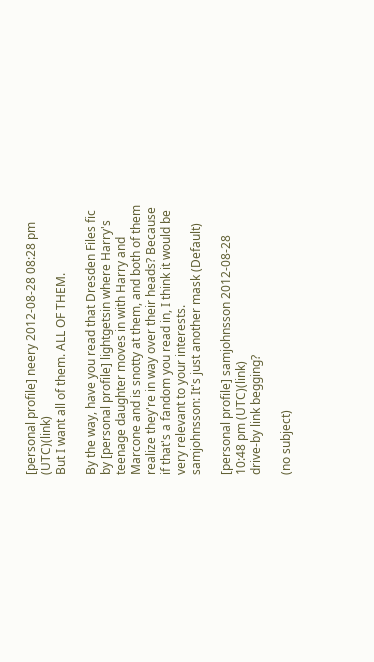[personal profile] neery 2012-08-28 08:28 pm (UTC)(link)
But I want all of them. ALL OF THEM.

By the way, have you read that Dresden Files fic by [personal profile] lightgetsin where Harry's teenage daughter moves in with Harry and Marcone and is snotty at them, and both of them realize they're in way over their heads? Because if that's a fandom you read in, I think it would be very relevant to your interests.
samjohnsson: It's just another mask (Default)

[personal profile] samjohnsson 2012-08-28 10:48 pm (UTC)(link)
drive-by link begging?

(no subject)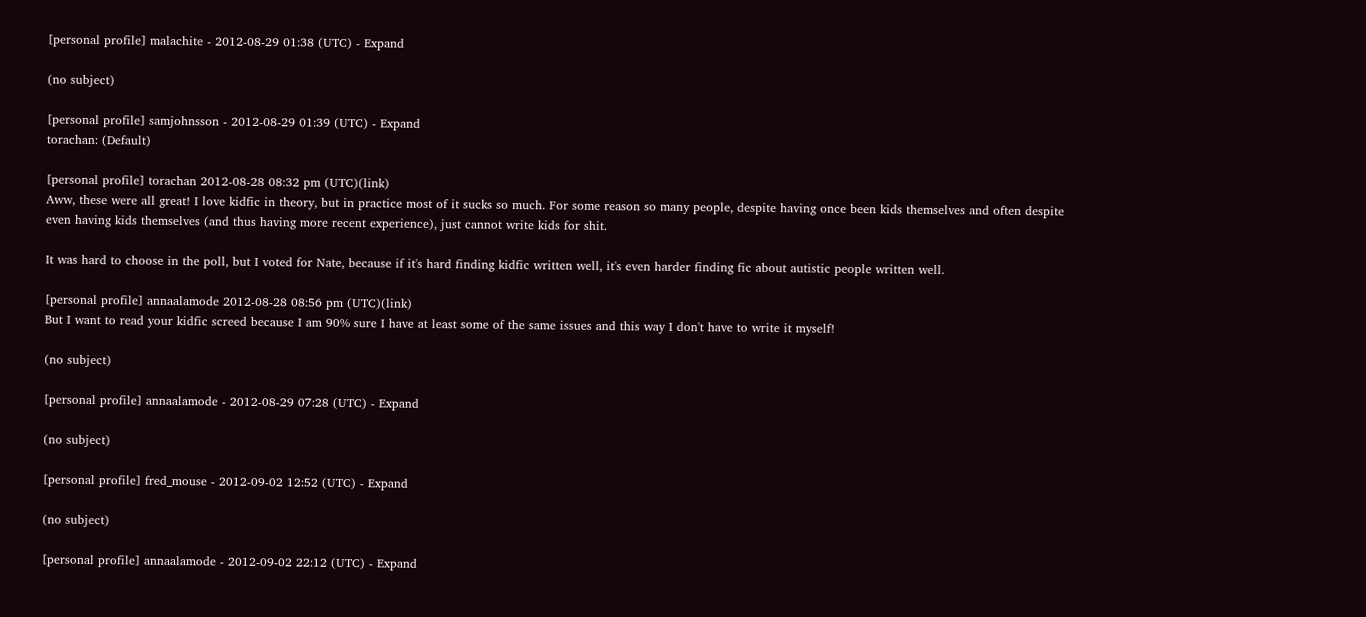[personal profile] malachite - 2012-08-29 01:38 (UTC) - Expand

(no subject)

[personal profile] samjohnsson - 2012-08-29 01:39 (UTC) - Expand
torachan: (Default)

[personal profile] torachan 2012-08-28 08:32 pm (UTC)(link)
Aww, these were all great! I love kidfic in theory, but in practice most of it sucks so much. For some reason so many people, despite having once been kids themselves and often despite even having kids themselves (and thus having more recent experience), just cannot write kids for shit.

It was hard to choose in the poll, but I voted for Nate, because if it's hard finding kidfic written well, it's even harder finding fic about autistic people written well.

[personal profile] annaalamode 2012-08-28 08:56 pm (UTC)(link)
But I want to read your kidfic screed because I am 90% sure I have at least some of the same issues and this way I don't have to write it myself!

(no subject)

[personal profile] annaalamode - 2012-08-29 07:28 (UTC) - Expand

(no subject)

[personal profile] fred_mouse - 2012-09-02 12:52 (UTC) - Expand

(no subject)

[personal profile] annaalamode - 2012-09-02 22:12 (UTC) - Expand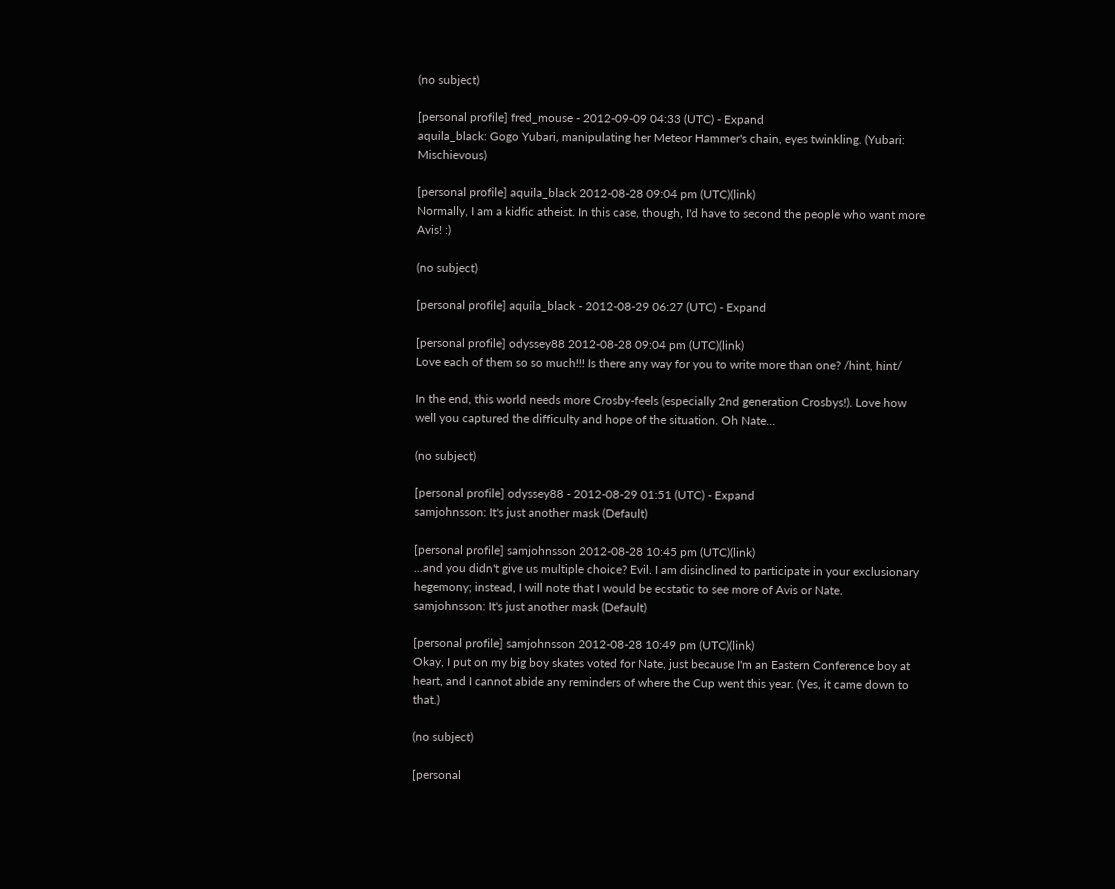(no subject)

[personal profile] fred_mouse - 2012-09-09 04:33 (UTC) - Expand
aquila_black: Gogo Yubari, manipulating her Meteor Hammer's chain, eyes twinkling. (Yubari: Mischievous)

[personal profile] aquila_black 2012-08-28 09:04 pm (UTC)(link)
Normally, I am a kidfic atheist. In this case, though, I'd have to second the people who want more Avis! :)

(no subject)

[personal profile] aquila_black - 2012-08-29 06:27 (UTC) - Expand

[personal profile] odyssey88 2012-08-28 09:04 pm (UTC)(link)
Love each of them so so much!!! Is there any way for you to write more than one? /hint, hint/

In the end, this world needs more Crosby-feels (especially 2nd generation Crosbys!). Love how well you captured the difficulty and hope of the situation. Oh Nate...

(no subject)

[personal profile] odyssey88 - 2012-08-29 01:51 (UTC) - Expand
samjohnsson: It's just another mask (Default)

[personal profile] samjohnsson 2012-08-28 10:45 pm (UTC)(link)
...and you didn't give us multiple choice? Evil. I am disinclined to participate in your exclusionary hegemony; instead, I will note that I would be ecstatic to see more of Avis or Nate.
samjohnsson: It's just another mask (Default)

[personal profile] samjohnsson 2012-08-28 10:49 pm (UTC)(link)
Okay, I put on my big boy skates voted for Nate, just because I'm an Eastern Conference boy at heart, and I cannot abide any reminders of where the Cup went this year. (Yes, it came down to that.)

(no subject)

[personal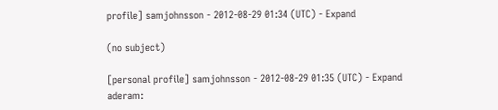profile] samjohnsson - 2012-08-29 01:34 (UTC) - Expand

(no subject)

[personal profile] samjohnsson - 2012-08-29 01:35 (UTC) - Expand
aderam: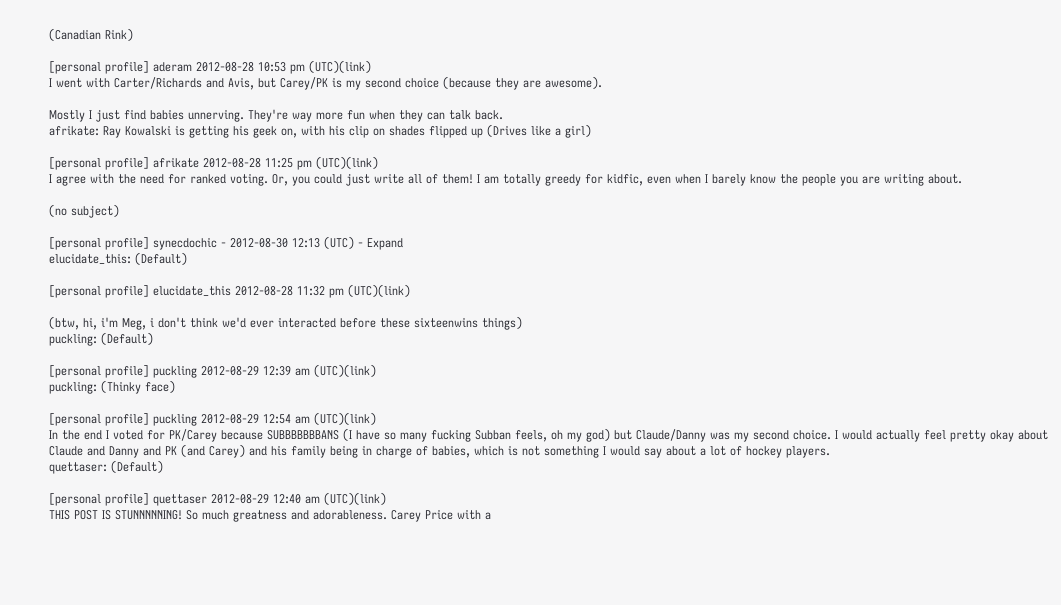(Canadian Rink)

[personal profile] aderam 2012-08-28 10:53 pm (UTC)(link)
I went with Carter/Richards and Avis, but Carey/PK is my second choice (because they are awesome).

Mostly I just find babies unnerving. They're way more fun when they can talk back.
afrikate: Ray Kowalski is getting his geek on, with his clip on shades flipped up (Drives like a girl)

[personal profile] afrikate 2012-08-28 11:25 pm (UTC)(link)
I agree with the need for ranked voting. Or, you could just write all of them! I am totally greedy for kidfic, even when I barely know the people you are writing about.

(no subject)

[personal profile] synecdochic - 2012-08-30 12:13 (UTC) - Expand
elucidate_this: (Default)

[personal profile] elucidate_this 2012-08-28 11:32 pm (UTC)(link)

(btw, hi, i'm Meg, i don't think we'd ever interacted before these sixteenwins things)
puckling: (Default)

[personal profile] puckling 2012-08-29 12:39 am (UTC)(link)
puckling: (Thinky face)

[personal profile] puckling 2012-08-29 12:54 am (UTC)(link)
In the end I voted for PK/Carey because SUBBBBBBBANS (I have so many fucking Subban feels, oh my god) but Claude/Danny was my second choice. I would actually feel pretty okay about Claude and Danny and PK (and Carey) and his family being in charge of babies, which is not something I would say about a lot of hockey players.
quettaser: (Default)

[personal profile] quettaser 2012-08-29 12:40 am (UTC)(link)
THIS POST IS STUNNNNNING! So much greatness and adorableness. Carey Price with a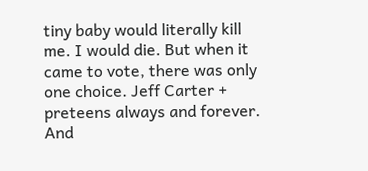tiny baby would literally kill me. I would die. But when it came to vote, there was only one choice. Jeff Carter + preteens always and forever. And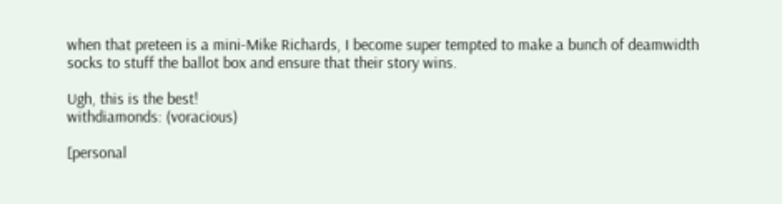when that preteen is a mini-Mike Richards, I become super tempted to make a bunch of deamwidth socks to stuff the ballot box and ensure that their story wins.

Ugh, this is the best!
withdiamonds: (voracious)

[personal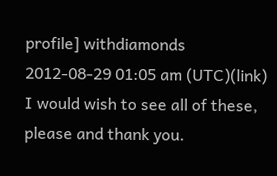profile] withdiamonds 2012-08-29 01:05 am (UTC)(link)
I would wish to see all of these, please and thank you.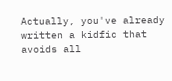Actually, you've already written a kidfic that avoids all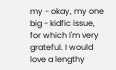my - okay, my one big - kidfic issue, for which I'm very grateful. I would love a lengthy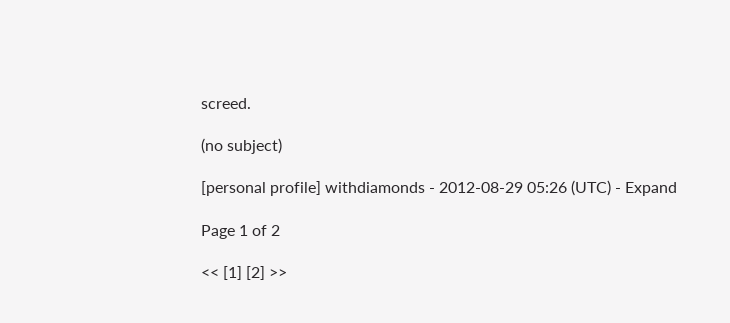screed.

(no subject)

[personal profile] withdiamonds - 2012-08-29 05:26 (UTC) - Expand

Page 1 of 2

<< [1] [2] >>